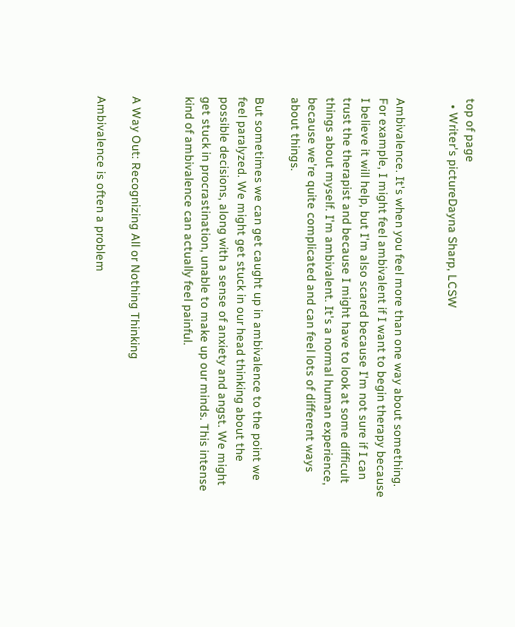top of page
  • Writer's pictureDayna Sharp, LCSW


Ambivalence. It's when you feel more than one way about something. For example, I might feel ambivalent if I want to begin therapy because I believe it will help, but I'm also scared because I'm not sure if I can trust the therapist and because I might have to look at some difficult things about myself. I'm ambivalent. It's a normal human experience, because we're quite complicated and can feel lots of different ways about things.

But sometimes we can get caught up in ambivalence to the point we feel paralyzed. We might get stuck in our head thinking about the possible decisions, along with a sense of anxiety and angst. We might get stuck in procrastination, unable to make up our minds. This intense kind of ambivalence can actually feel painful.


A Way Out: Recognizing All or Nothing Thinking

Ambivalence is often a problem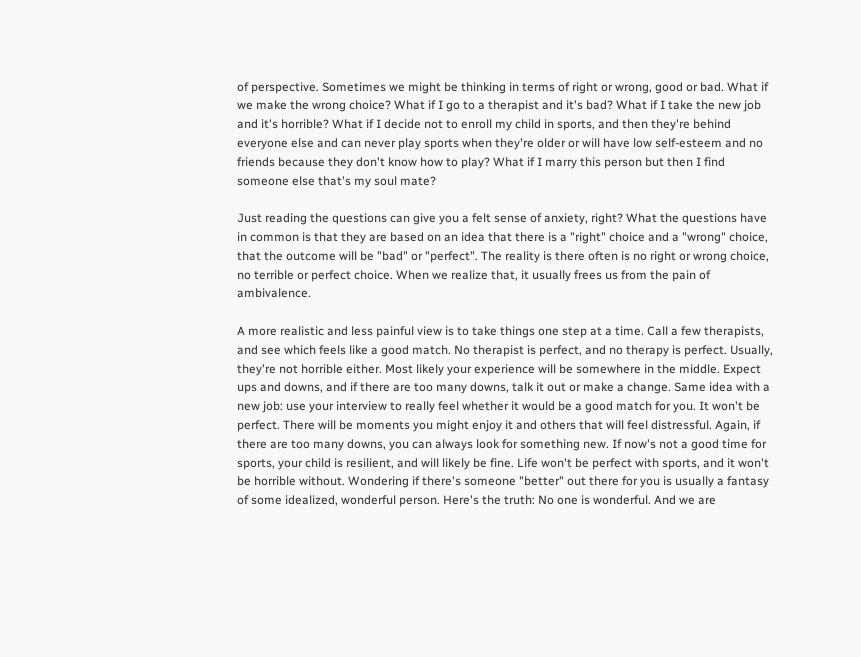of perspective. Sometimes we might be thinking in terms of right or wrong, good or bad. What if we make the wrong choice? What if I go to a therapist and it's bad? What if I take the new job and it's horrible? What if I decide not to enroll my child in sports, and then they're behind everyone else and can never play sports when they're older or will have low self-esteem and no friends because they don't know how to play? What if I marry this person but then I find someone else that's my soul mate?

Just reading the questions can give you a felt sense of anxiety, right? What the questions have in common is that they are based on an idea that there is a "right" choice and a "wrong" choice, that the outcome will be "bad" or "perfect". The reality is there often is no right or wrong choice, no terrible or perfect choice. When we realize that, it usually frees us from the pain of ambivalence.

A more realistic and less painful view is to take things one step at a time. Call a few therapists, and see which feels like a good match. No therapist is perfect, and no therapy is perfect. Usually, they're not horrible either. Most likely your experience will be somewhere in the middle. Expect ups and downs, and if there are too many downs, talk it out or make a change. Same idea with a new job: use your interview to really feel whether it would be a good match for you. It won't be perfect. There will be moments you might enjoy it and others that will feel distressful. Again, if there are too many downs, you can always look for something new. If now's not a good time for sports, your child is resilient, and will likely be fine. Life won't be perfect with sports, and it won't be horrible without. Wondering if there's someone "better" out there for you is usually a fantasy of some idealized, wonderful person. Here's the truth: No one is wonderful. And we are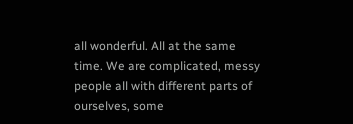all wonderful. All at the same time. We are complicated, messy people all with different parts of ourselves, some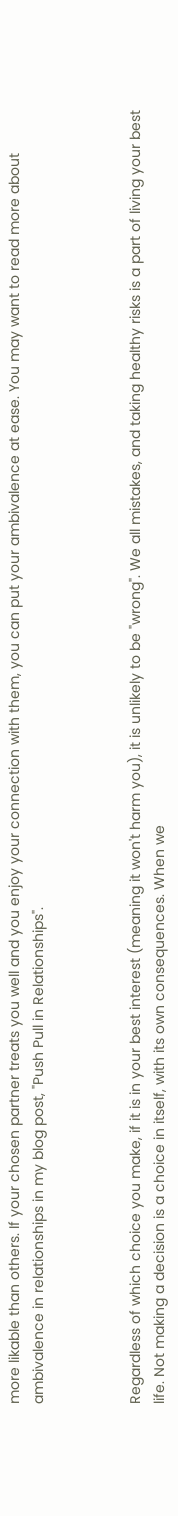more likable than others. If your chosen partner treats you well and you enjoy your connection with them, you can put your ambivalence at ease. You may want to read more about ambivalence in relationships in my blog post, "Push Pull in Relationships".



Regardless of which choice you make, if it is in your best interest (meaning it won't harm you), it is unlikely to be "wrong". We all mistakes, and taking healthy risks is a part of living your best life. Not making a decision is a choice in itself, with its own consequences. When we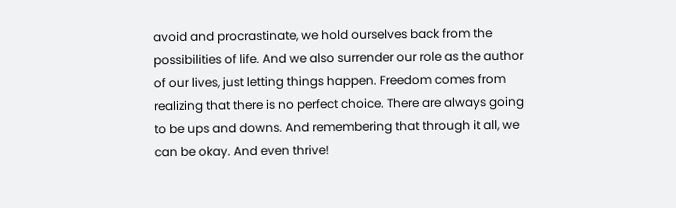avoid and procrastinate, we hold ourselves back from the possibilities of life. And we also surrender our role as the author of our lives, just letting things happen. Freedom comes from realizing that there is no perfect choice. There are always going to be ups and downs. And remembering that through it all, we can be okay. And even thrive!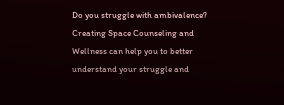Do you struggle with ambivalence? Creating Space Counseling and Wellness can help you to better understand your struggle and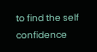to find the self confidence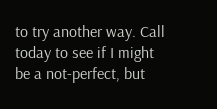to try another way. Call today to see if I might be a not-perfect, but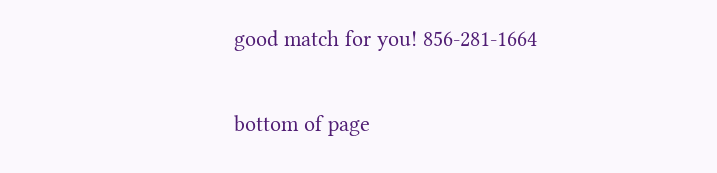good match for you! 856-281-1664


bottom of page